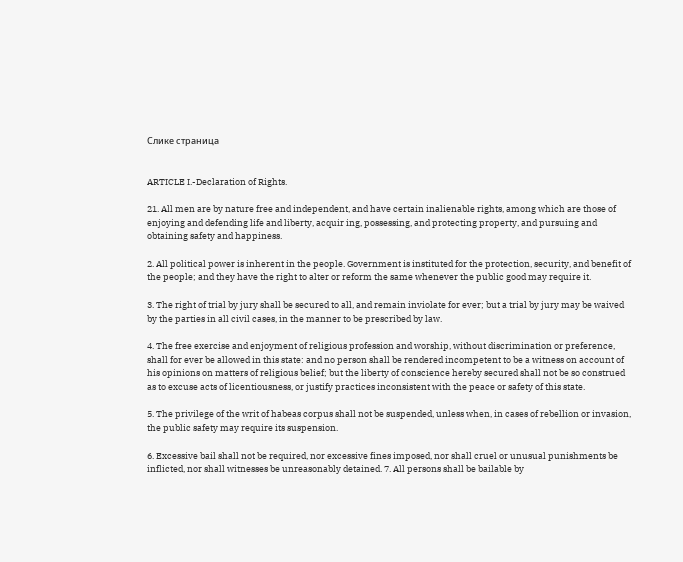Слике страница


ARTICLE I.-Declaration of Rights.

21. All men are by nature free and independent, and have certain inalienable rights, among which are those of enjoying and defending life and liberty, acquir ing, possessing, and protecting property, and pursuing and obtaining safety and happiness.

2. All political power is inherent in the people. Government is instituted for the protection, security, and benefit of the people; and they have the right to alter or reform the same whenever the public good may require it.

3. The right of trial by jury shall be secured to all, and remain inviolate for ever; but a trial by jury may be waived by the parties in all civil cases, in the manner to be prescribed by law.

4. The free exercise and enjoyment of religious profession and worship, without discrimination or preference, shall for ever be allowed in this state: and no person shall be rendered incompetent to be a witness on account of his opinions on matters of religious belief; but the liberty of conscience hereby secured shall not be so construed as to excuse acts of licentiousness, or justify practices inconsistent with the peace or safety of this state.

5. The privilege of the writ of habeas corpus shall not be suspended, unless when, in cases of rebellion or invasion, the public safety may require its suspension.

6. Excessive bail shall not be required, nor excessive fines imposed, nor shall cruel or unusual punishments be inflicted, nor shall witnesses be unreasonably detained. 7. All persons shall be bailable by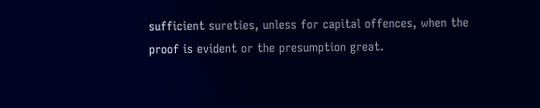sufficient sureties, unless for capital offences, when the proof is evident or the presumption great.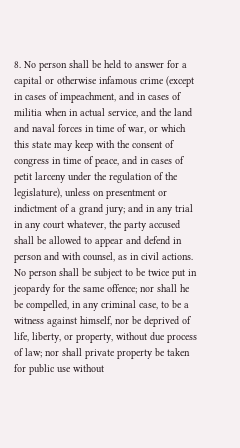8. No person shall be held to answer for a capital or otherwise infamous crime (except in cases of impeachment, and in cases of militia when in actual service, and the land and naval forces in time of war, or which this state may keep with the consent of congress in time of peace, and in cases of petit larceny under the regulation of the legislature), unless on presentment or indictment of a grand jury; and in any trial in any court whatever, the party accused shall be allowed to appear and defend in person and with counsel, as in civil actions. No person shall be subject to be twice put in jeopardy for the same offence; nor shall he be compelled, in any criminal case, to be a witness against himself, nor be deprived of life, liberty, or property, without due process of law; nor shall private property be taken for public use without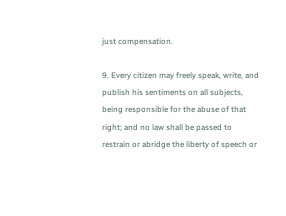just compensation.

9. Every citizen may freely speak, write, and publish his sentiments on all subjects, being responsible for the abuse of that right; and no law shall be passed to restrain or abridge the liberty of speech or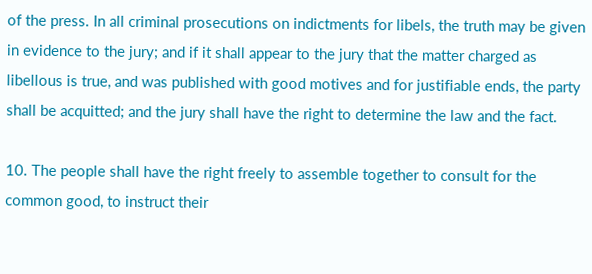of the press. In all criminal prosecutions on indictments for libels, the truth may be given in evidence to the jury; and if it shall appear to the jury that the matter charged as libellous is true, and was published with good motives and for justifiable ends, the party shall be acquitted; and the jury shall have the right to determine the law and the fact.

10. The people shall have the right freely to assemble together to consult for the common good, to instruct their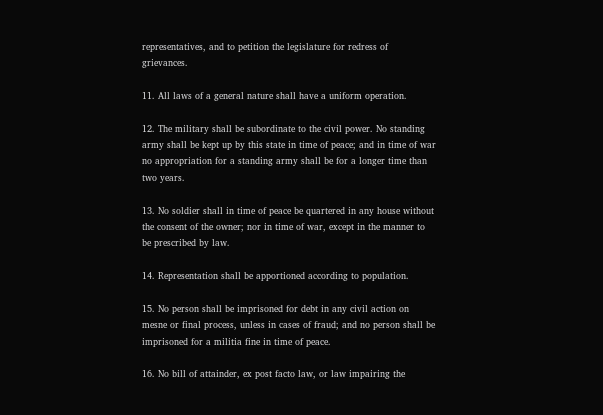representatives, and to petition the legislature for redress of grievances.

11. All laws of a general nature shall have a uniform operation.

12. The military shall be subordinate to the civil power. No standing army shall be kept up by this state in time of peace; and in time of war no appropriation for a standing army shall be for a longer time than two years.

13. No soldier shall in time of peace be quartered in any house without the consent of the owner; nor in time of war, except in the manner to be prescribed by law.

14. Representation shall be apportioned according to population.

15. No person shall be imprisoned for debt in any civil action on mesne or final process, unless in cases of fraud; and no person shall be imprisoned for a militia fine in time of peace.

16. No bill of attainder, ex post facto law, or law impairing the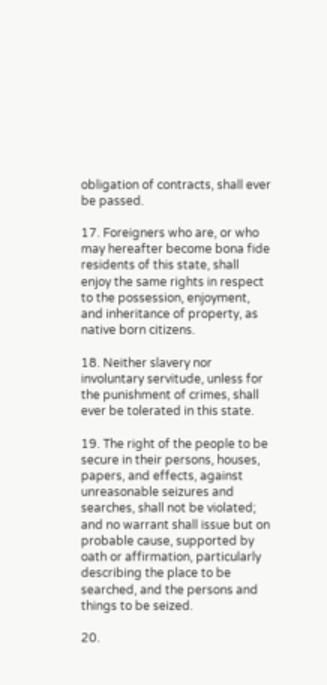obligation of contracts, shall ever be passed.

17. Foreigners who are, or who may hereafter become bona fide residents of this state, shall enjoy the same rights in respect to the possession, enjoyment, and inheritance of property, as native born citizens.

18. Neither slavery nor involuntary servitude, unless for the punishment of crimes, shall ever be tolerated in this state.

19. The right of the people to be secure in their persons, houses, papers, and effects, against unreasonable seizures and searches, shall not be violated; and no warrant shall issue but on probable cause, supported by oath or affirmation, particularly describing the place to be searched, and the persons and things to be seized.

20.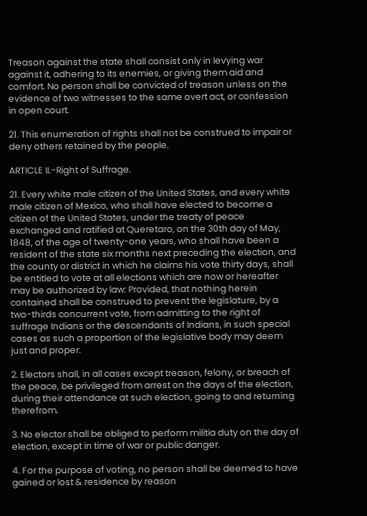Treason against the state shall consist only in levying war against it, adhering to its enemies, or giving them aid and comfort. No person shall be convicted of treason unless on the evidence of two witnesses to the same overt act, or confession in open court.

21. This enumeration of rights shall not be construed to impair or deny others retained by the people.

ARTICLE II.-Right of Suffrage.

21. Every white male citizen of the United States, and every white male citizen of Mexico, who shall have elected to become a citizen of the United States, under the treaty of peace exchanged and ratified at Queretaro, on the 30th day of May, 1848, of the age of twenty-one years, who shall have been a resident of the state six months next preceding the election, and the county or district in which he claims his vote thirty days, shall be entitled to vote at all elections which are now or hereafter may be authorized by law: Provided, that nothing herein contained shall be construed to prevent the legislature, by a two-thirds concurrent vote, from admitting to the right of suffrage Indians or the descendants of Indians, in such special cases as such a proportion of the legislative body may deem just and proper.

2. Electors shall, in all cases except treason, felony, or breach of the peace, be privileged from arrest on the days of the election, during their attendance at such election, going to and returning therefrom.

3. No elector shall be obliged to perform militia duty on the day of election, except in time of war or public danger.

4. For the purpose of voting, no person shall be deemed to have gained or lost & residence by reason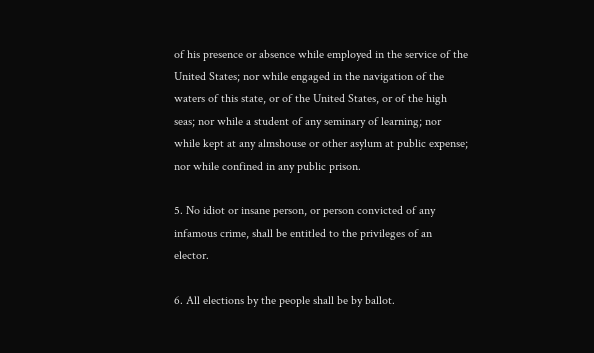of his presence or absence while employed in the service of the United States; nor while engaged in the navigation of the waters of this state, or of the United States, or of the high seas; nor while a student of any seminary of learning; nor while kept at any almshouse or other asylum at public expense; nor while confined in any public prison.

5. No idiot or insane person, or person convicted of any infamous crime, shall be entitled to the privileges of an elector.

6. All elections by the people shall be by ballot.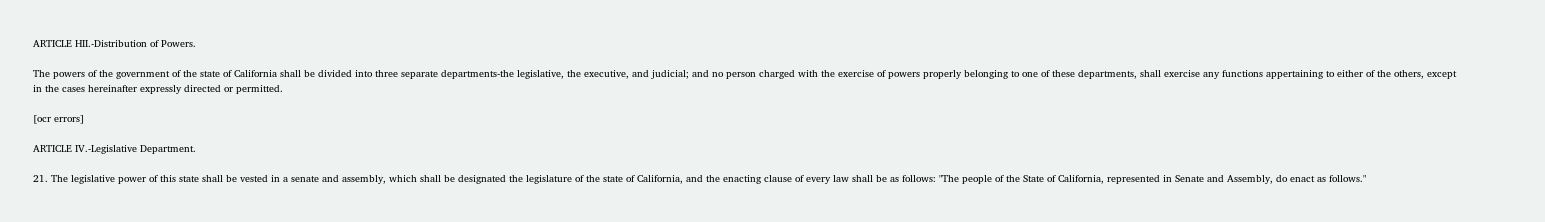ARTICLE HII.-Distribution of Powers.

The powers of the government of the state of California shall be divided into three separate departments-the legislative, the executive, and judicial; and no person charged with the exercise of powers properly belonging to one of these departments, shall exercise any functions appertaining to either of the others, except in the cases hereinafter expressly directed or permitted.

[ocr errors]

ARTICLE IV.-Legislative Department.

21. The legislative power of this state shall be vested in a senate and assembly, which shall be designated the legislature of the state of California, and the enacting clause of every law shall be as follows: "The people of the State of California, represented in Senate and Assembly, do enact as follows."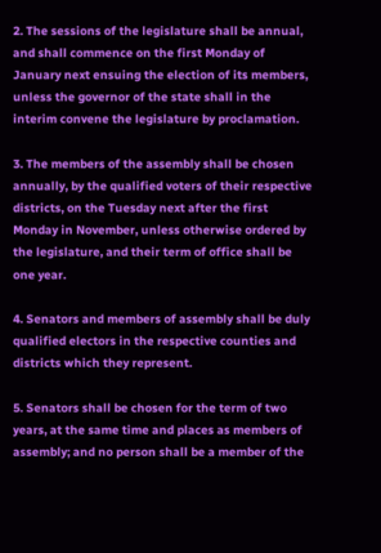2. The sessions of the legislature shall be annual, and shall commence on the first Monday of January next ensuing the election of its members, unless the governor of the state shall in the interim convene the legislature by proclamation.

3. The members of the assembly shall be chosen annually, by the qualified voters of their respective districts, on the Tuesday next after the first Monday in November, unless otherwise ordered by the legislature, and their term of office shall be one year.

4. Senators and members of assembly shall be duly qualified electors in the respective counties and districts which they represent.

5. Senators shall be chosen for the term of two years, at the same time and places as members of assembly; and no person shall be a member of the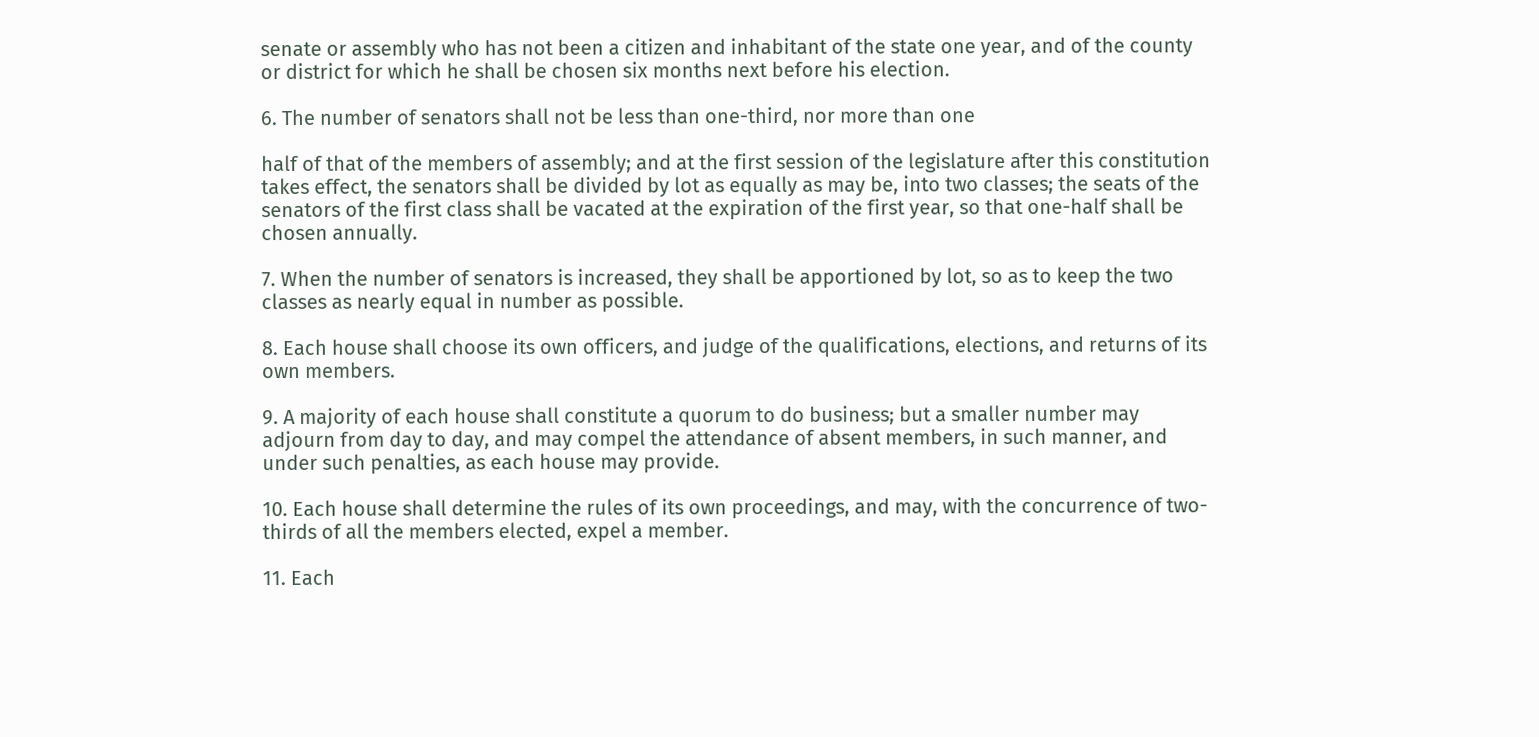senate or assembly who has not been a citizen and inhabitant of the state one year, and of the county or district for which he shall be chosen six months next before his election.

6. The number of senators shall not be less than one-third, nor more than one

half of that of the members of assembly; and at the first session of the legislature after this constitution takes effect, the senators shall be divided by lot as equally as may be, into two classes; the seats of the senators of the first class shall be vacated at the expiration of the first year, so that one-half shall be chosen annually.

7. When the number of senators is increased, they shall be apportioned by lot, so as to keep the two classes as nearly equal in number as possible.

8. Each house shall choose its own officers, and judge of the qualifications, elections, and returns of its own members.

9. A majority of each house shall constitute a quorum to do business; but a smaller number may adjourn from day to day, and may compel the attendance of absent members, in such manner, and under such penalties, as each house may provide.

10. Each house shall determine the rules of its own proceedings, and may, with the concurrence of two-thirds of all the members elected, expel a member.

11. Each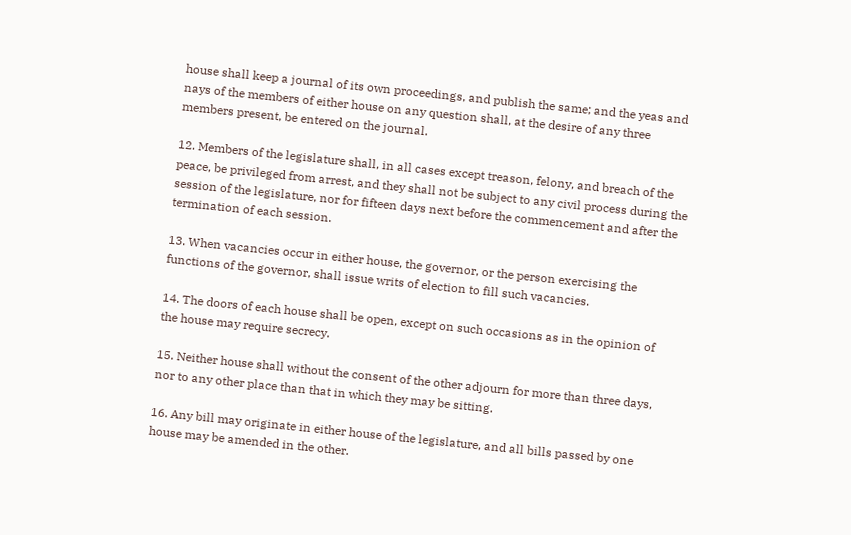house shall keep a journal of its own proceedings, and publish the same; and the yeas and nays of the members of either house on any question shall, at the desire of any three members present, be entered on the journal.

12. Members of the legislature shall, in all cases except treason, felony, and breach of the peace, be privileged from arrest, and they shall not be subject to any civil process during the session of the legislature, nor for fifteen days next before the commencement and after the termination of each session.

13. When vacancies occur in either house, the governor, or the person exercising the functions of the governor, shall issue writs of election to fill such vacancies.

14. The doors of each house shall be open, except on such occasions as in the opinion of the house may require secrecy.

15. Neither house shall without the consent of the other adjourn for more than three days, nor to any other place than that in which they may be sitting.

16. Any bill may originate in either house of the legislature, and all bills passed by one house may be amended in the other.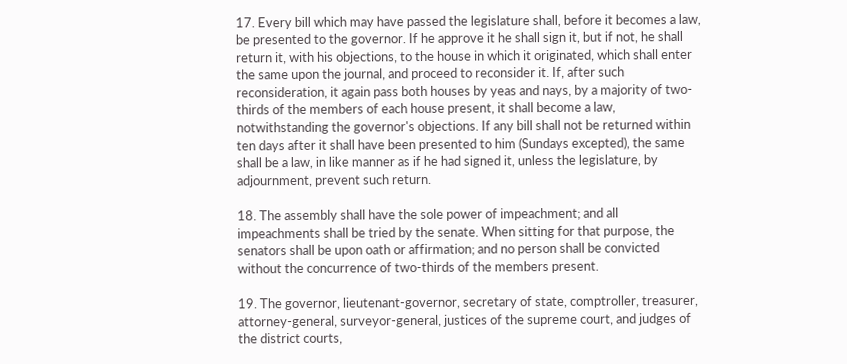17. Every bill which may have passed the legislature shall, before it becomes a law, be presented to the governor. If he approve it he shall sign it, but if not, he shall return it, with his objections, to the house in which it originated, which shall enter the same upon the journal, and proceed to reconsider it. If, after such reconsideration, it again pass both houses by yeas and nays, by a majority of two-thirds of the members of each house present, it shall become a law, notwithstanding the governor's objections. If any bill shall not be returned within ten days after it shall have been presented to him (Sundays excepted), the same shall be a law, in like manner as if he had signed it, unless the legislature, by adjournment, prevent such return.

18. The assembly shall have the sole power of impeachment; and all impeachments shall be tried by the senate. When sitting for that purpose, the senators shall be upon oath or affirmation; and no person shall be convicted without the concurrence of two-thirds of the members present.

19. The governor, lieutenant-governor, secretary of state, comptroller, treasurer, attorney-general, surveyor-general, justices of the supreme court, and judges of the district courts,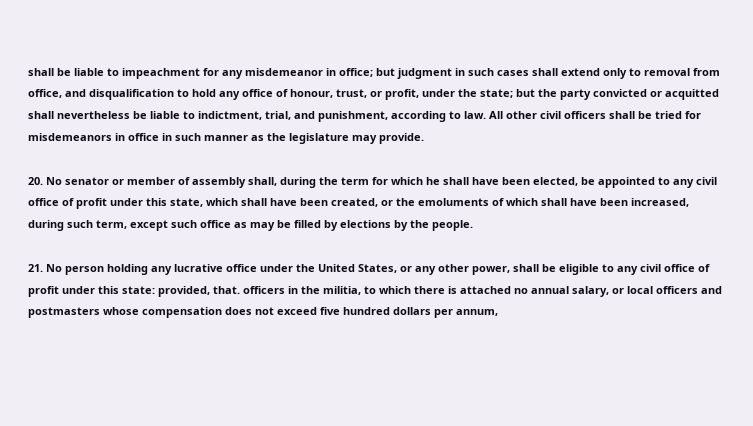shall be liable to impeachment for any misdemeanor in office; but judgment in such cases shall extend only to removal from office, and disqualification to hold any office of honour, trust, or profit, under the state; but the party convicted or acquitted shall nevertheless be liable to indictment, trial, and punishment, according to law. All other civil officers shall be tried for misdemeanors in office in such manner as the legislature may provide.

20. No senator or member of assembly shall, during the term for which he shall have been elected, be appointed to any civil office of profit under this state, which shall have been created, or the emoluments of which shall have been increased, during such term, except such office as may be filled by elections by the people.

21. No person holding any lucrative office under the United States, or any other power, shall be eligible to any civil office of profit under this state: provided, that. officers in the militia, to which there is attached no annual salary, or local officers and postmasters whose compensation does not exceed five hundred dollars per annum,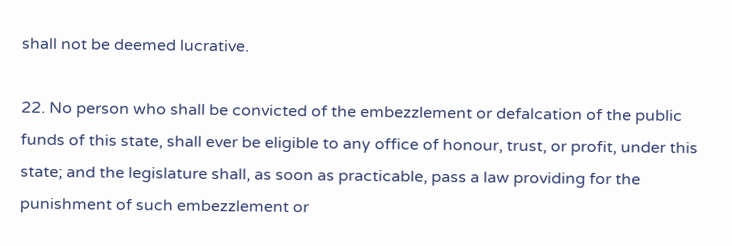shall not be deemed lucrative.

22. No person who shall be convicted of the embezzlement or defalcation of the public funds of this state, shall ever be eligible to any office of honour, trust, or profit, under this state; and the legislature shall, as soon as practicable, pass a law providing for the punishment of such embezzlement or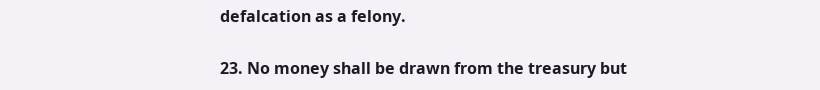defalcation as a felony.

23. No money shall be drawn from the treasury but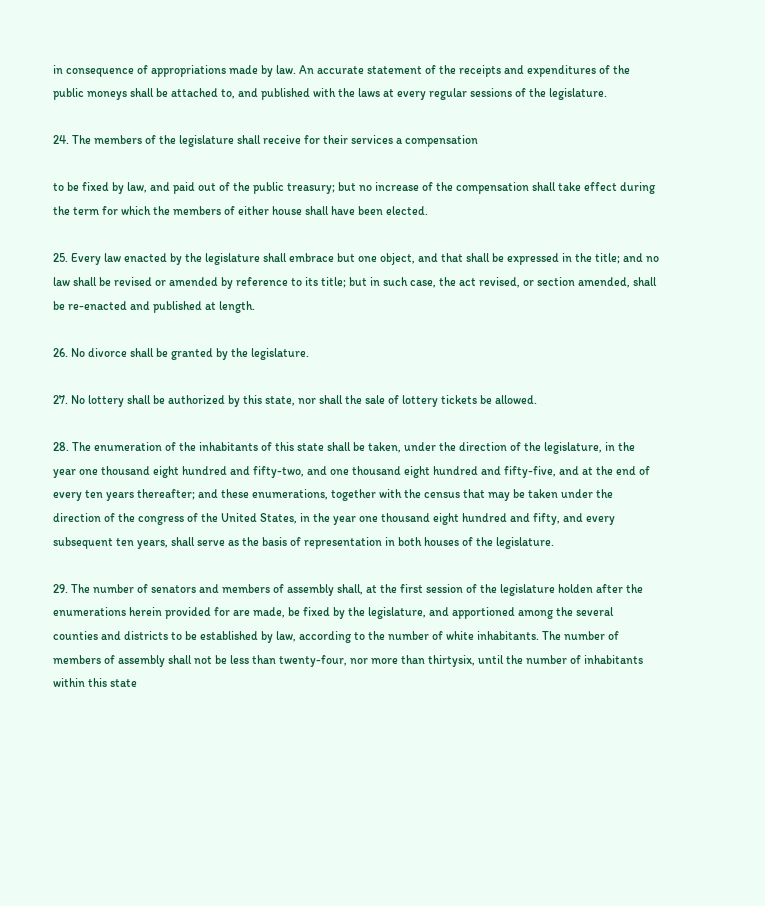in consequence of appropriations made by law. An accurate statement of the receipts and expenditures of the public moneys shall be attached to, and published with the laws at every regular sessions of the legislature.

24. The members of the legislature shall receive for their services a compensation

to be fixed by law, and paid out of the public treasury; but no increase of the compensation shall take effect during the term for which the members of either house shall have been elected.

25. Every law enacted by the legislature shall embrace but one object, and that shall be expressed in the title; and no law shall be revised or amended by reference to its title; but in such case, the act revised, or section amended, shall be re-enacted and published at length.

26. No divorce shall be granted by the legislature.

27. No lottery shall be authorized by this state, nor shall the sale of lottery tickets be allowed.

28. The enumeration of the inhabitants of this state shall be taken, under the direction of the legislature, in the year one thousand eight hundred and fifty-two, and one thousand eight hundred and fifty-five, and at the end of every ten years thereafter; and these enumerations, together with the census that may be taken under the direction of the congress of the United States, in the year one thousand eight hundred and fifty, and every subsequent ten years, shall serve as the basis of representation in both houses of the legislature.

29. The number of senators and members of assembly shall, at the first session of the legislature holden after the enumerations herein provided for are made, be fixed by the legislature, and apportioned among the several counties and districts to be established by law, according to the number of white inhabitants. The number of members of assembly shall not be less than twenty-four, nor more than thirtysix, until the number of inhabitants within this state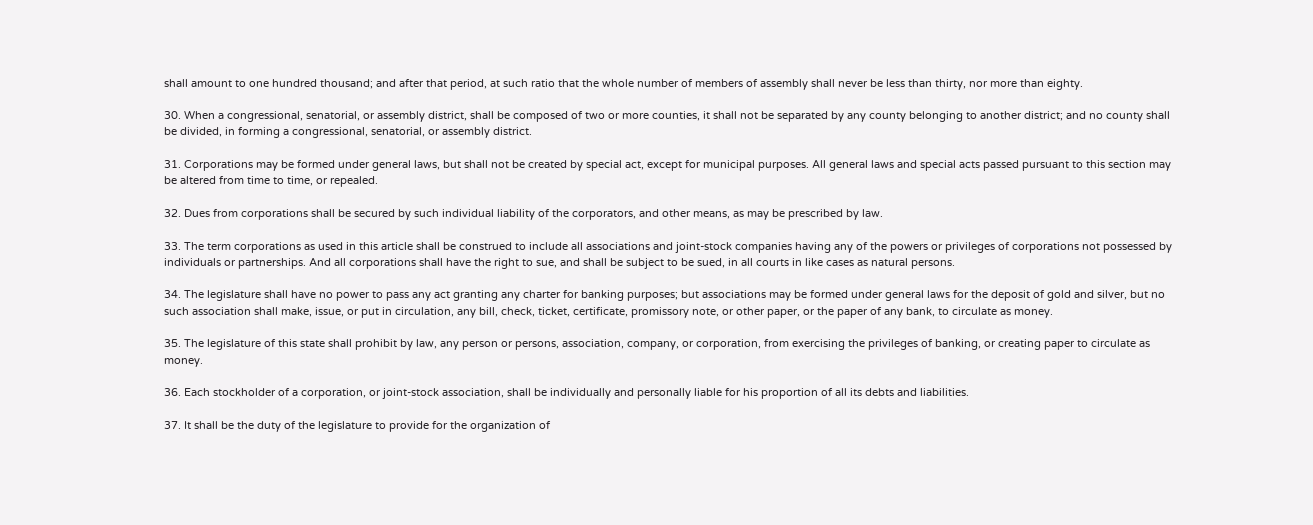shall amount to one hundred thousand; and after that period, at such ratio that the whole number of members of assembly shall never be less than thirty, nor more than eighty.

30. When a congressional, senatorial, or assembly district, shall be composed of two or more counties, it shall not be separated by any county belonging to another district; and no county shall be divided, in forming a congressional, senatorial, or assembly district.

31. Corporations may be formed under general laws, but shall not be created by special act, except for municipal purposes. All general laws and special acts passed pursuant to this section may be altered from time to time, or repealed.

32. Dues from corporations shall be secured by such individual liability of the corporators, and other means, as may be prescribed by law.

33. The term corporations as used in this article shall be construed to include all associations and joint-stock companies having any of the powers or privileges of corporations not possessed by individuals or partnerships. And all corporations shall have the right to sue, and shall be subject to be sued, in all courts in like cases as natural persons.

34. The legislature shall have no power to pass any act granting any charter for banking purposes; but associations may be formed under general laws for the deposit of gold and silver, but no such association shall make, issue, or put in circulation, any bill, check, ticket, certificate, promissory note, or other paper, or the paper of any bank, to circulate as money.

35. The legislature of this state shall prohibit by law, any person or persons, association, company, or corporation, from exercising the privileges of banking, or creating paper to circulate as money.

36. Each stockholder of a corporation, or joint-stock association, shall be individually and personally liable for his proportion of all its debts and liabilities.

37. It shall be the duty of the legislature to provide for the organization of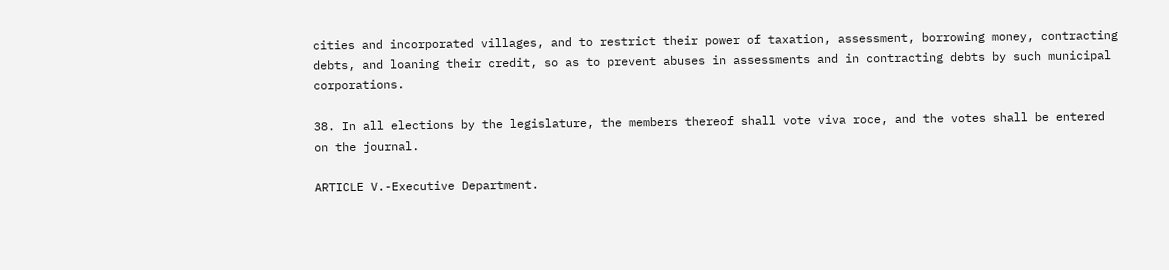cities and incorporated villages, and to restrict their power of taxation, assessment, borrowing money, contracting debts, and loaning their credit, so as to prevent abuses in assessments and in contracting debts by such municipal corporations.

38. In all elections by the legislature, the members thereof shall vote viva roce, and the votes shall be entered on the journal.

ARTICLE V.-Executive Department.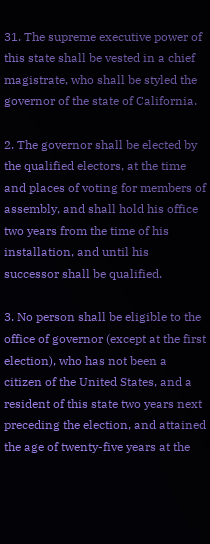31. The supreme executive power of this state shall be vested in a chief magistrate, who shall be styled the governor of the state of California.

2. The governor shall be elected by the qualified electors, at the time and places of voting for members of assembly, and shall hold his office two years from the time of his installation, and until his successor shall be qualified.

3. No person shall be eligible to the office of governor (except at the first election), who has not been a citizen of the United States, and a resident of this state two years next preceding the election, and attained the age of twenty-five years at the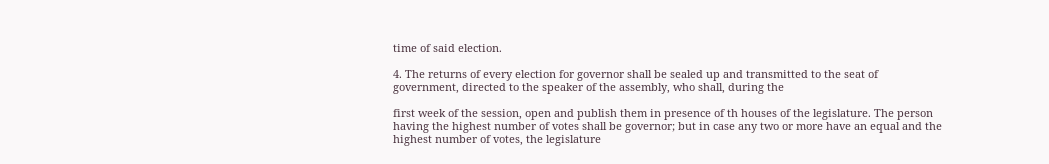time of said election.

4. The returns of every election for governor shall be sealed up and transmitted to the seat of government, directed to the speaker of the assembly, who shall, during the

first week of the session, open and publish them in presence of th houses of the legislature. The person having the highest number of votes shall be governor; but in case any two or more have an equal and the highest number of votes, the legislature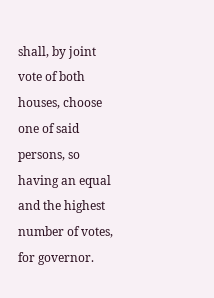shall, by joint vote of both houses, choose one of said persons, so having an equal and the highest number of votes, for governor.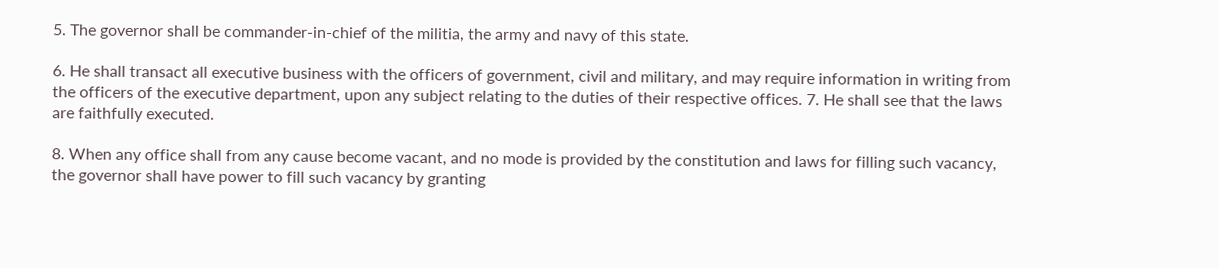5. The governor shall be commander-in-chief of the militia, the army and navy of this state.

6. He shall transact all executive business with the officers of government, civil and military, and may require information in writing from the officers of the executive department, upon any subject relating to the duties of their respective offices. 7. He shall see that the laws are faithfully executed.

8. When any office shall from any cause become vacant, and no mode is provided by the constitution and laws for filling such vacancy, the governor shall have power to fill such vacancy by granting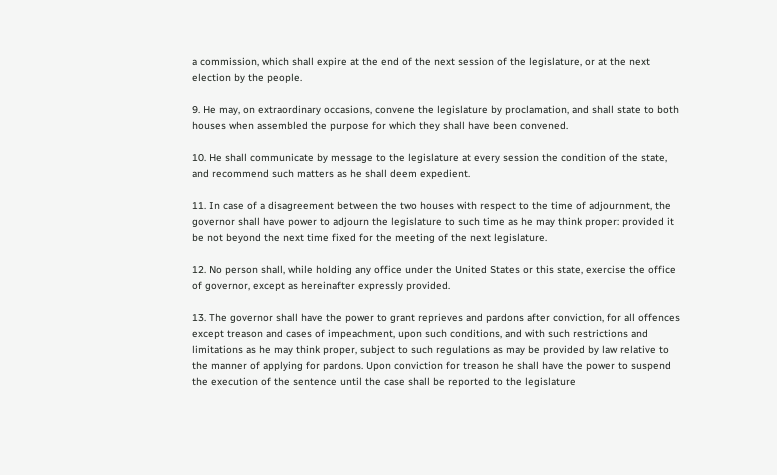a commission, which shall expire at the end of the next session of the legislature, or at the next election by the people.

9. He may, on extraordinary occasions, convene the legislature by proclamation, and shall state to both houses when assembled the purpose for which they shall have been convened.

10. He shall communicate by message to the legislature at every session the condition of the state, and recommend such matters as he shall deem expedient.

11. In case of a disagreement between the two houses with respect to the time of adjournment, the governor shall have power to adjourn the legislature to such time as he may think proper: provided it be not beyond the next time fixed for the meeting of the next legislature.

12. No person shall, while holding any office under the United States or this state, exercise the office of governor, except as hereinafter expressly provided.

13. The governor shall have the power to grant reprieves and pardons after conviction, for all offences except treason and cases of impeachment, upon such conditions, and with such restrictions and limitations as he may think proper, subject to such regulations as may be provided by law relative to the manner of applying for pardons. Upon conviction for treason he shall have the power to suspend the execution of the sentence until the case shall be reported to the legislature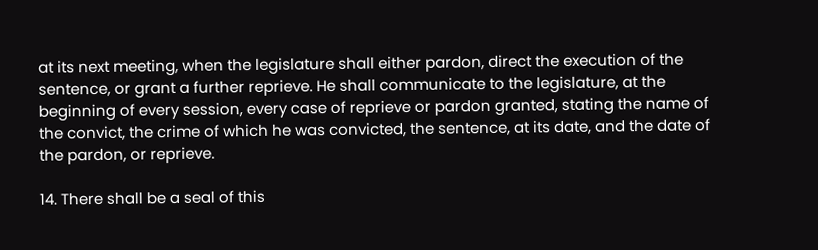at its next meeting, when the legislature shall either pardon, direct the execution of the sentence, or grant a further reprieve. He shall communicate to the legislature, at the beginning of every session, every case of reprieve or pardon granted, stating the name of the convict, the crime of which he was convicted, the sentence, at its date, and the date of the pardon, or reprieve.

14. There shall be a seal of this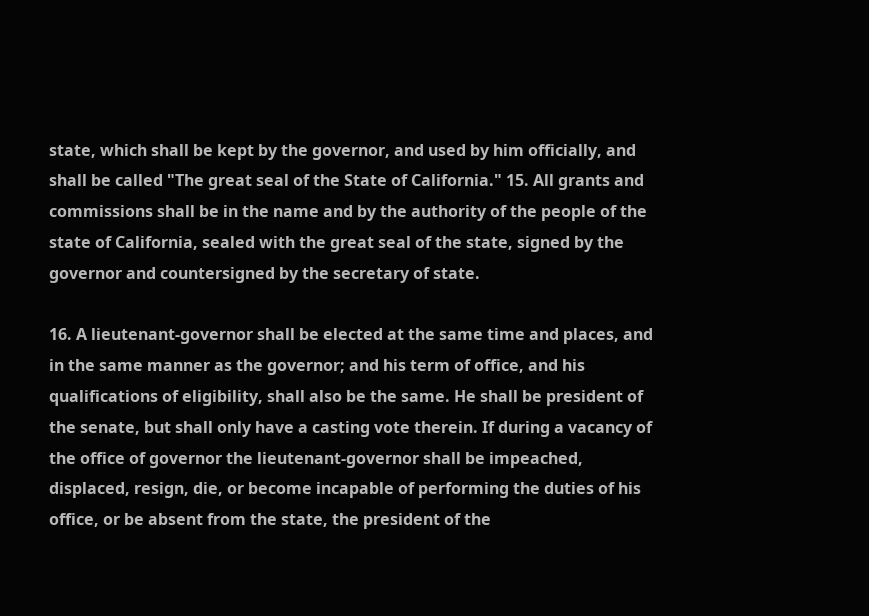state, which shall be kept by the governor, and used by him officially, and shall be called "The great seal of the State of California." 15. All grants and commissions shall be in the name and by the authority of the people of the state of California, sealed with the great seal of the state, signed by the governor and countersigned by the secretary of state.

16. A lieutenant-governor shall be elected at the same time and places, and in the same manner as the governor; and his term of office, and his qualifications of eligibility, shall also be the same. He shall be president of the senate, but shall only have a casting vote therein. If during a vacancy of the office of governor the lieutenant-governor shall be impeached, displaced, resign, die, or become incapable of performing the duties of his office, or be absent from the state, the president of the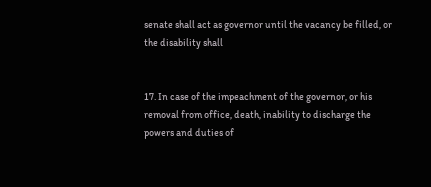senate shall act as governor until the vacancy be filled, or the disability shall


17. In case of the impeachment of the governor, or his removal from office, death, inability to discharge the powers and duties of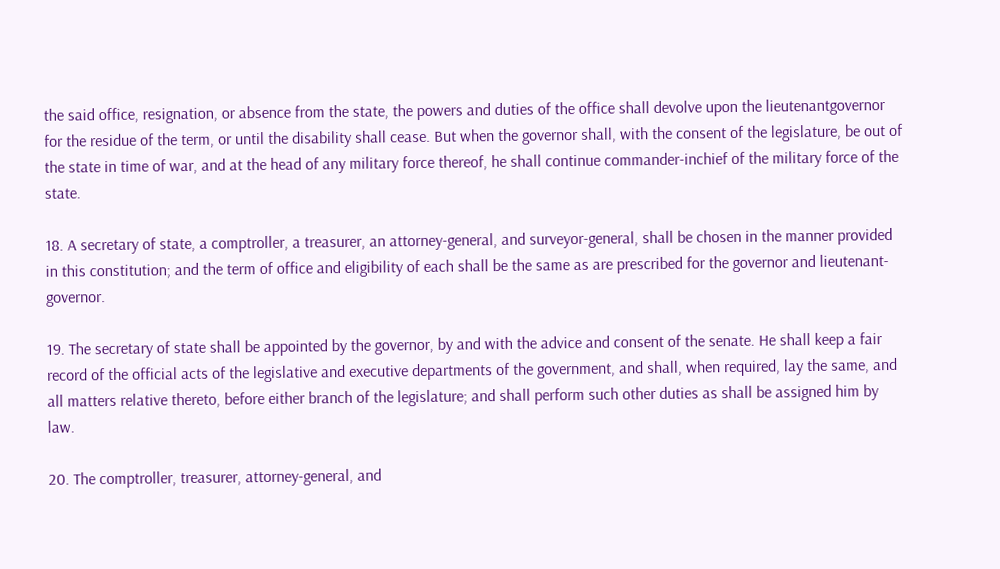the said office, resignation, or absence from the state, the powers and duties of the office shall devolve upon the lieutenantgovernor for the residue of the term, or until the disability shall cease. But when the governor shall, with the consent of the legislature, be out of the state in time of war, and at the head of any military force thereof, he shall continue commander-inchief of the military force of the state.

18. A secretary of state, a comptroller, a treasurer, an attorney-general, and surveyor-general, shall be chosen in the manner provided in this constitution; and the term of office and eligibility of each shall be the same as are prescribed for the governor and lieutenant-governor.

19. The secretary of state shall be appointed by the governor, by and with the advice and consent of the senate. He shall keep a fair record of the official acts of the legislative and executive departments of the government, and shall, when required, lay the same, and all matters relative thereto, before either branch of the legislature; and shall perform such other duties as shall be assigned him by law.

20. The comptroller, treasurer, attorney-general, and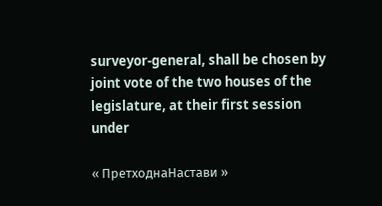surveyor-general, shall be chosen by joint vote of the two houses of the legislature, at their first session under

« ПретходнаНастави »